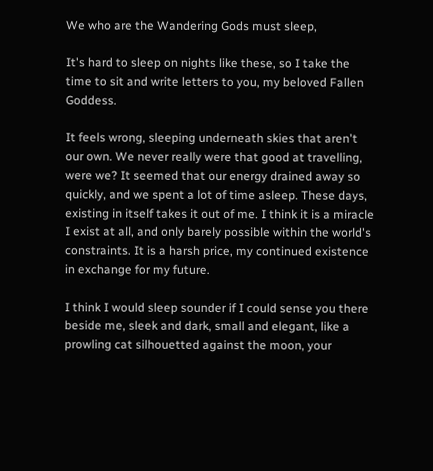We who are the Wandering Gods must sleep,

It's hard to sleep on nights like these, so I take the time to sit and write letters to you, my beloved Fallen Goddess.

It feels wrong, sleeping underneath skies that aren't our own. We never really were that good at travelling, were we? It seemed that our energy drained away so quickly, and we spent a lot of time asleep. These days, existing in itself takes it out of me. I think it is a miracle I exist at all, and only barely possible within the world's constraints. It is a harsh price, my continued existence in exchange for my future.

I think I would sleep sounder if I could sense you there beside me, sleek and dark, small and elegant, like a prowling cat silhouetted against the moon, your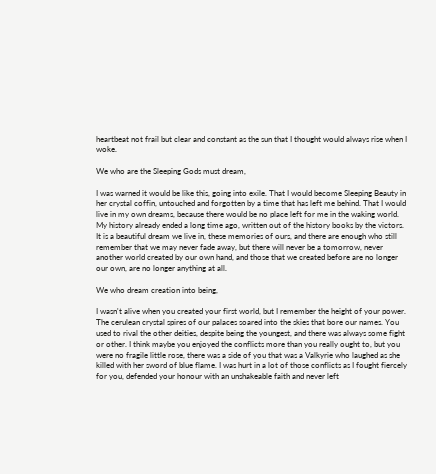heartbeat not frail but clear and constant as the sun that I thought would always rise when I woke.

We who are the Sleeping Gods must dream,

I was warned it would be like this, going into exile. That I would become Sleeping Beauty in her crystal coffin, untouched and forgotten by a time that has left me behind. That I would live in my own dreams, because there would be no place left for me in the waking world. My history already ended a long time ago, written out of the history books by the victors. It is a beautiful dream we live in, these memories of ours, and there are enough who still remember that we may never fade away, but there will never be a tomorrow, never another world created by our own hand, and those that we created before are no longer our own, are no longer anything at all.

We who dream creation into being,

I wasn't alive when you created your first world, but I remember the height of your power. The cerulean crystal spires of our palaces soared into the skies that bore our names. You used to rival the other deities, despite being the youngest, and there was always some fight or other. I think maybe you enjoyed the conflicts more than you really ought to, but you were no fragile little rose, there was a side of you that was a Valkyrie who laughed as she killed with her sword of blue flame. I was hurt in a lot of those conflicts as I fought fiercely for you, defended your honour with an unshakeable faith and never left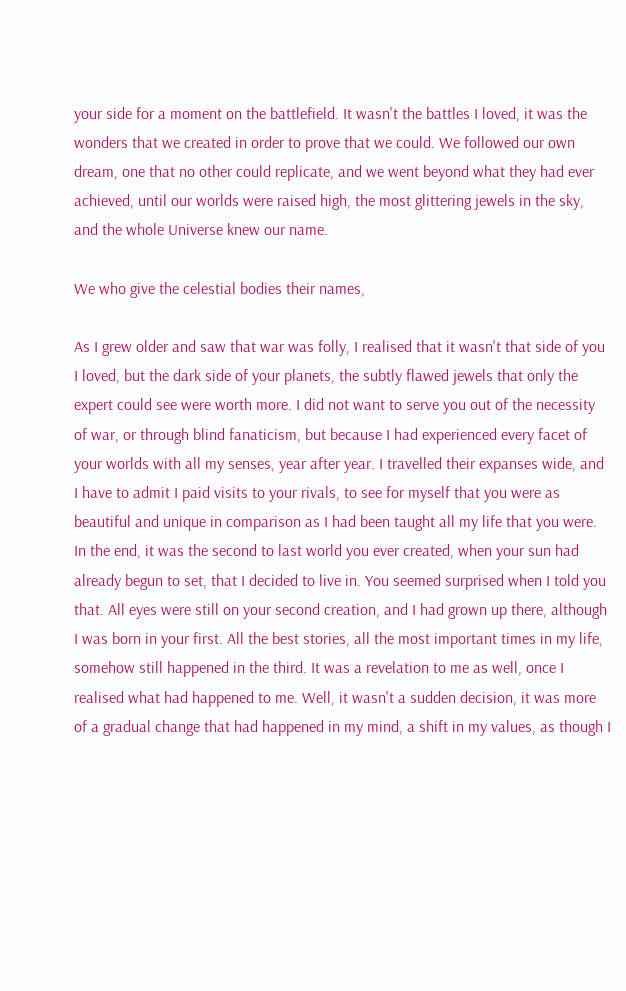your side for a moment on the battlefield. It wasn't the battles I loved, it was the wonders that we created in order to prove that we could. We followed our own dream, one that no other could replicate, and we went beyond what they had ever achieved, until our worlds were raised high, the most glittering jewels in the sky, and the whole Universe knew our name.

We who give the celestial bodies their names,

As I grew older and saw that war was folly, I realised that it wasn't that side of you I loved, but the dark side of your planets, the subtly flawed jewels that only the expert could see were worth more. I did not want to serve you out of the necessity of war, or through blind fanaticism, but because I had experienced every facet of your worlds with all my senses, year after year. I travelled their expanses wide, and I have to admit I paid visits to your rivals, to see for myself that you were as beautiful and unique in comparison as I had been taught all my life that you were. In the end, it was the second to last world you ever created, when your sun had already begun to set, that I decided to live in. You seemed surprised when I told you that. All eyes were still on your second creation, and I had grown up there, although I was born in your first. All the best stories, all the most important times in my life, somehow still happened in the third. It was a revelation to me as well, once I realised what had happened to me. Well, it wasn't a sudden decision, it was more of a gradual change that had happened in my mind, a shift in my values, as though I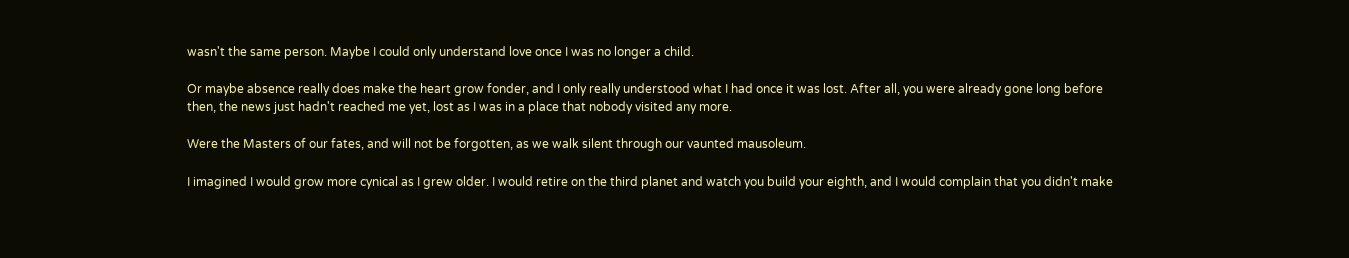wasn't the same person. Maybe I could only understand love once I was no longer a child.

Or maybe absence really does make the heart grow fonder, and I only really understood what I had once it was lost. After all, you were already gone long before then, the news just hadn't reached me yet, lost as I was in a place that nobody visited any more.

Were the Masters of our fates, and will not be forgotten, as we walk silent through our vaunted mausoleum.

I imagined I would grow more cynical as I grew older. I would retire on the third planet and watch you build your eighth, and I would complain that you didn't make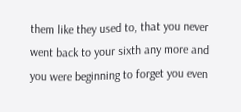them like they used to, that you never went back to your sixth any more and you were beginning to forget you even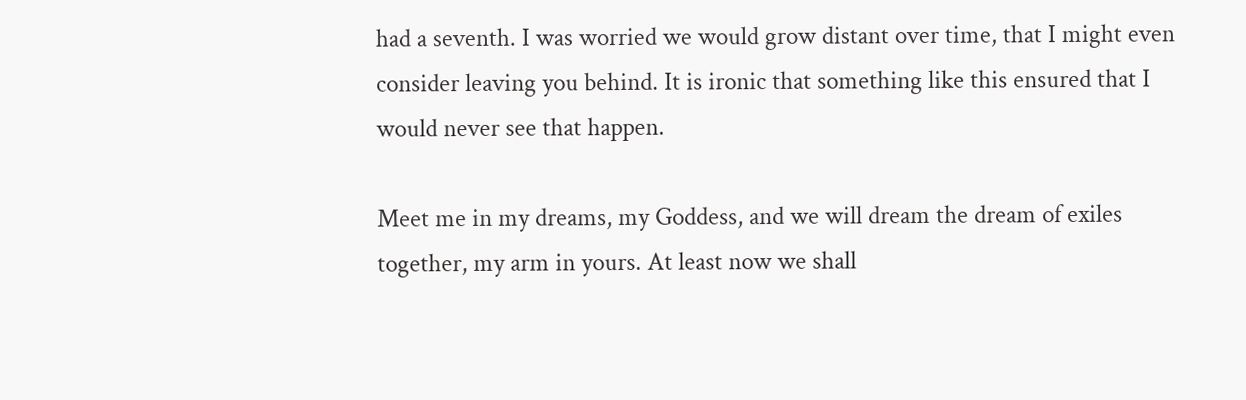had a seventh. I was worried we would grow distant over time, that I might even consider leaving you behind. It is ironic that something like this ensured that I would never see that happen.

Meet me in my dreams, my Goddess, and we will dream the dream of exiles together, my arm in yours. At least now we shall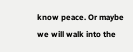know peace. Or maybe we will walk into the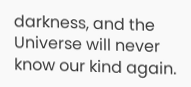darkness, and the Universe will never know our kind again.